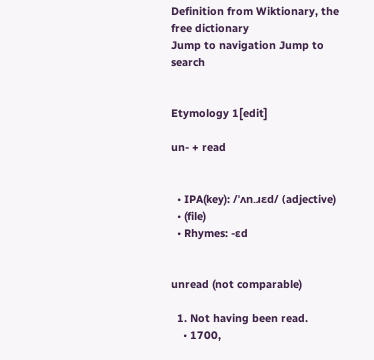Definition from Wiktionary, the free dictionary
Jump to navigation Jump to search


Etymology 1[edit]

un- + read


  • IPA(key): /ˈʌn.ɹɛd/ (adjective)
  • (file)
  • Rhymes: -ɛd


unread (not comparable)

  1. Not having been read.
    • 1700,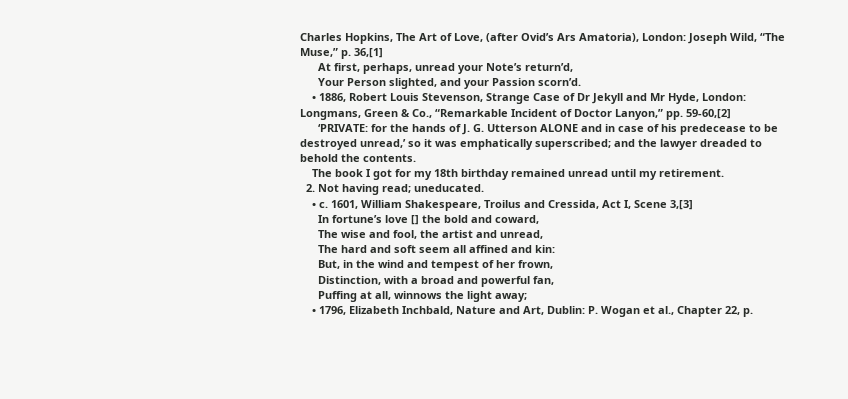Charles Hopkins, The Art of Love, (after Ovid’s Ars Amatoria), London: Joseph Wild, “The Muse,” p. 36,[1]
      At first, perhaps, unread your Note’s return’d,
      Your Person slighted, and your Passion scorn’d.
    • 1886, Robert Louis Stevenson, Strange Case of Dr Jekyll and Mr Hyde, London: Longmans, Green & Co., “Remarkable Incident of Doctor Lanyon,” pp. 59-60,[2]
      ‘PRIVATE: for the hands of J. G. Utterson ALONE and in case of his predecease to be destroyed unread,’ so it was emphatically superscribed; and the lawyer dreaded to behold the contents.
    The book I got for my 18th birthday remained unread until my retirement.
  2. Not having read; uneducated.
    • c. 1601, William Shakespeare, Troilus and Cressida, Act I, Scene 3,[3]
      In fortune’s love [] the bold and coward,
      The wise and fool, the artist and unread,
      The hard and soft seem all affined and kin:
      But, in the wind and tempest of her frown,
      Distinction, with a broad and powerful fan,
      Puffing at all, winnows the light away;
    • 1796, Elizabeth Inchbald, Nature and Art, Dublin: P. Wogan et al., Chapter 22, p.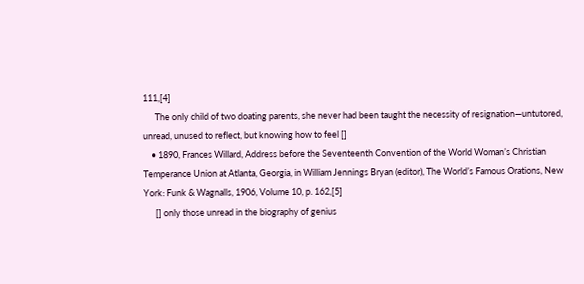111,[4]
      The only child of two doating parents, she never had been taught the necessity of resignation—untutored, unread, unused to reflect, but knowing how to feel []
    • 1890, Frances Willard, Address before the Seventeenth Convention of the World Woman’s Christian Temperance Union at Atlanta, Georgia, in William Jennings Bryan (editor), The World’s Famous Orations, New York: Funk & Wagnalls, 1906, Volume 10, p. 162,[5]
      [] only those unread in the biography of genius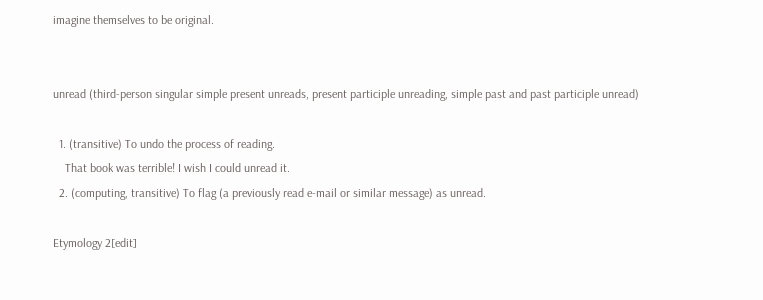imagine themselves to be original.


unread (third-person singular simple present unreads, present participle unreading, simple past and past participle unread)

  1. (transitive) To undo the process of reading.
    That book was terrible! I wish I could unread it.
  2. (computing, transitive) To flag (a previously read e-mail or similar message) as unread.

Etymology 2[edit]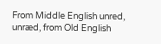From Middle English unred, unræd, from Old English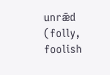unrǣd (folly, foolish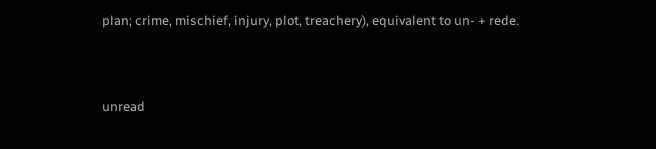plan; crime, mischief, injury, plot, treachery), equivalent to un- + rede.


unread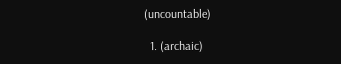(uncountable)

  1. (archaic)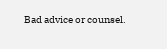Bad advice or counsel.